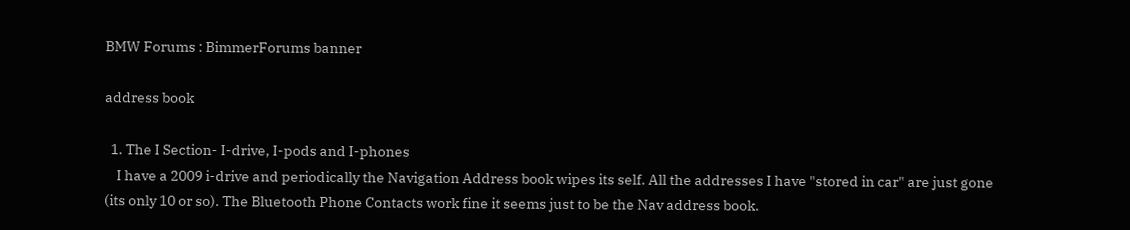BMW Forums : BimmerForums banner

address book

  1. The I Section- I-drive, I-pods and I-phones
    I have a 2009 i-drive and periodically the Navigation Address book wipes its self. All the addresses I have "stored in car" are just gone (its only 10 or so). The Bluetooth Phone Contacts work fine it seems just to be the Nav address book.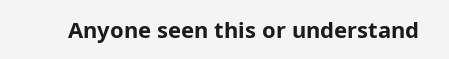Anyone seen this or understand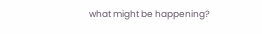what might be happening?